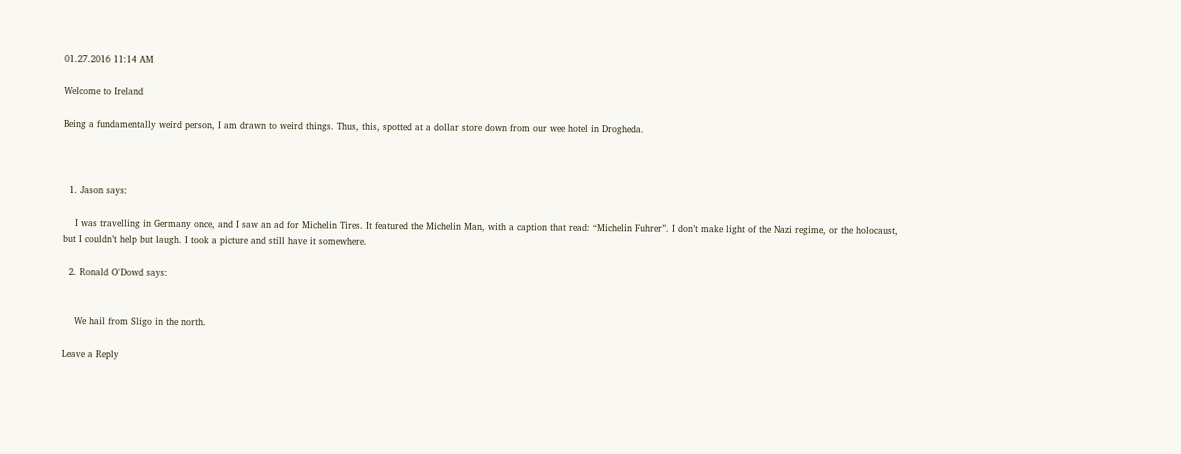01.27.2016 11:14 AM

Welcome to Ireland

Being a fundamentally weird person, I am drawn to weird things. Thus, this, spotted at a dollar store down from our wee hotel in Drogheda.



  1. Jason says:

    I was travelling in Germany once, and I saw an ad for Michelin Tires. It featured the Michelin Man, with a caption that read: “Michelin Fuhrer”. I don’t make light of the Nazi regime, or the holocaust, but I couldn’t help but laugh. I took a picture and still have it somewhere.

  2. Ronald O'Dowd says:


    We hail from Sligo in the north.

Leave a Reply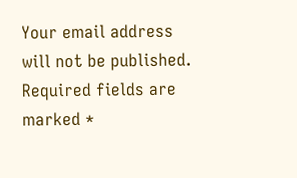Your email address will not be published. Required fields are marked *